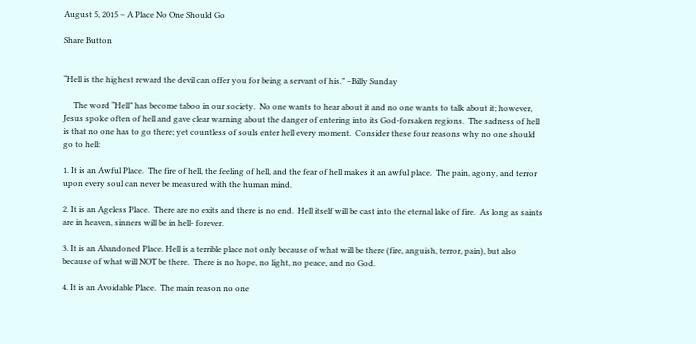August 5, 2015 – A Place No One Should Go

Share Button


“Hell is the highest reward the devil can offer you for being a servant of his.” –Billy Sunday

     The word “Hell” has become taboo in our society.  No one wants to hear about it and no one wants to talk about it; however, Jesus spoke often of hell and gave clear warning about the danger of entering into its God-forsaken regions.  The sadness of hell is that no one has to go there; yet countless of souls enter hell every moment.  Consider these four reasons why no one should go to hell:

1. It is an Awful Place.  The fire of hell, the feeling of hell, and the fear of hell makes it an awful place.  The pain, agony, and terror upon every soul can never be measured with the human mind.

2. It is an Ageless Place.  There are no exits and there is no end.  Hell itself will be cast into the eternal lake of fire.  As long as saints are in heaven, sinners will be in hell- forever.

3. It is an Abandoned Place. Hell is a terrible place not only because of what will be there (fire, anguish, terror, pain), but also because of what will NOT be there.  There is no hope, no light, no peace, and no God.

4. It is an Avoidable Place.  The main reason no one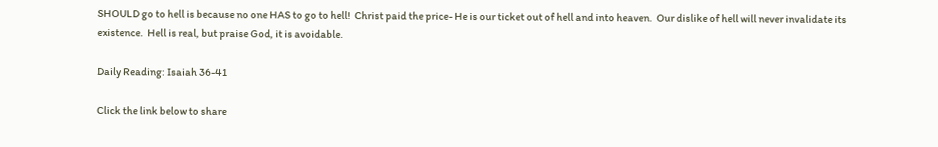SHOULD go to hell is because no one HAS to go to hell!  Christ paid the price- He is our ticket out of hell and into heaven.  Our dislike of hell will never invalidate its existence.  Hell is real, but praise God, it is avoidable.

Daily Reading: Isaiah 36-41

Click the link below to share